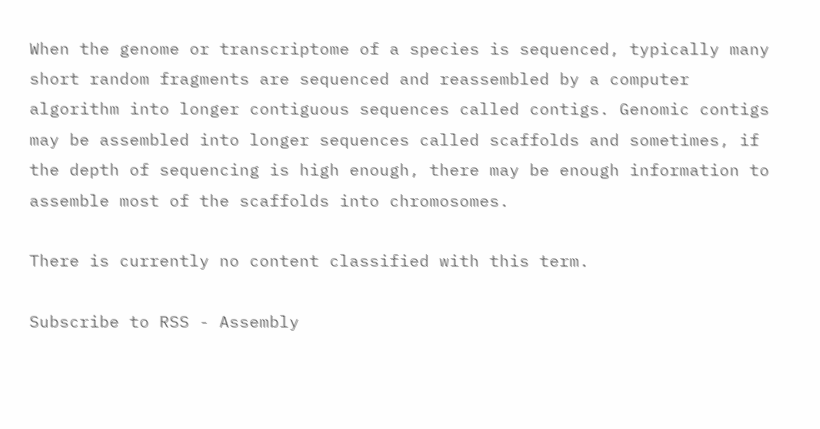When the genome or transcriptome of a species is sequenced, typically many short random fragments are sequenced and reassembled by a computer algorithm into longer contiguous sequences called contigs. Genomic contigs may be assembled into longer sequences called scaffolds and sometimes, if the depth of sequencing is high enough, there may be enough information to assemble most of the scaffolds into chromosomes.

There is currently no content classified with this term.

Subscribe to RSS - Assembly